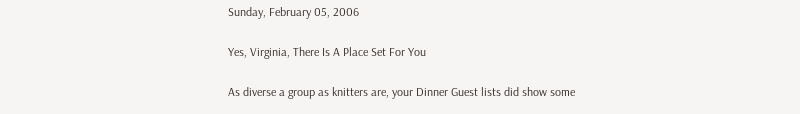Sunday, February 05, 2006

Yes, Virginia, There Is A Place Set For You

As diverse a group as knitters are, your Dinner Guest lists did show some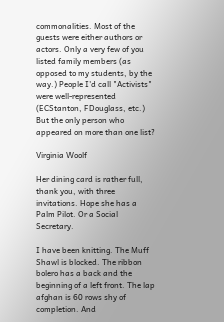commonalities. Most of the guests were either authors or actors. Only a very few of you listed family members (as opposed to my students, by the way.) People I'd call "Activists" were well-represented (ECStanton, FDouglass, etc.) But the only person who appeared on more than one list?

Virginia Woolf

Her dining card is rather full, thank you, with three invitations. Hope she has a Palm Pilot. Or a Social Secretary.

I have been knitting. The Muff Shawl is blocked. The ribbon bolero has a back and the beginning of a left front. The lap afghan is 60 rows shy of completion. And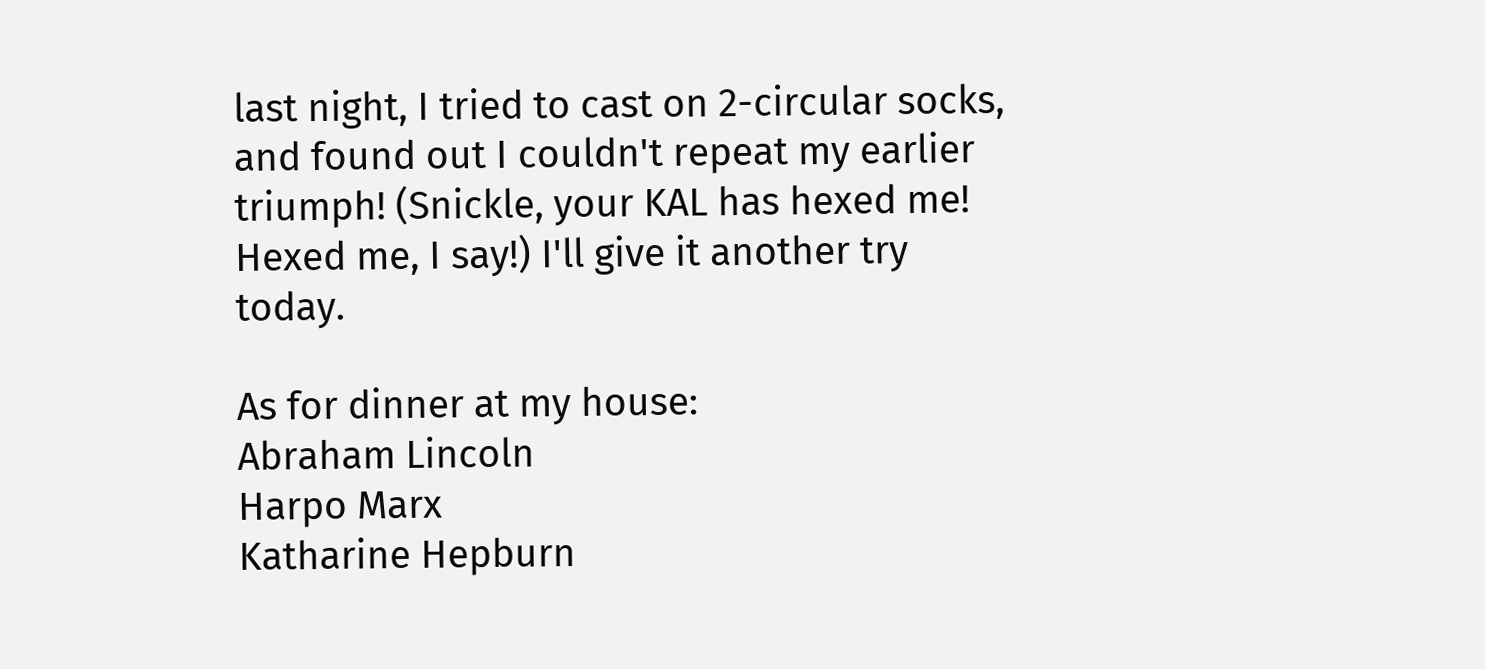last night, I tried to cast on 2-circular socks, and found out I couldn't repeat my earlier triumph! (Snickle, your KAL has hexed me! Hexed me, I say!) I'll give it another try today.

As for dinner at my house:
Abraham Lincoln
Harpo Marx
Katharine Hepburn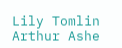Lily Tomlin
Arthur Ashe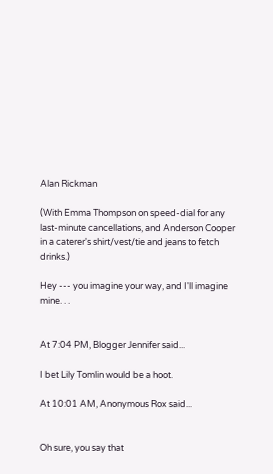Alan Rickman

(With Emma Thompson on speed-dial for any last-minute cancellations, and Anderson Cooper in a caterer's shirt/vest/tie and jeans to fetch drinks.)

Hey --- you imagine your way, and I'll imagine mine. . .


At 7:04 PM, Blogger Jennifer said...

I bet Lily Tomlin would be a hoot.

At 10:01 AM, Anonymous Rox said...


Oh sure, you say that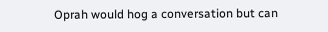Oprah would hog a conversation but can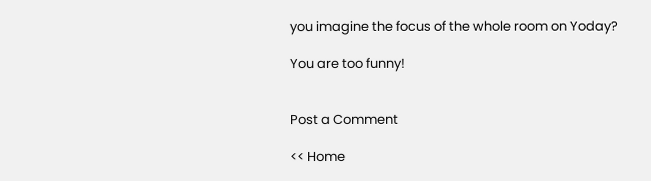you imagine the focus of the whole room on Yoday?

You are too funny!


Post a Comment

<< Home